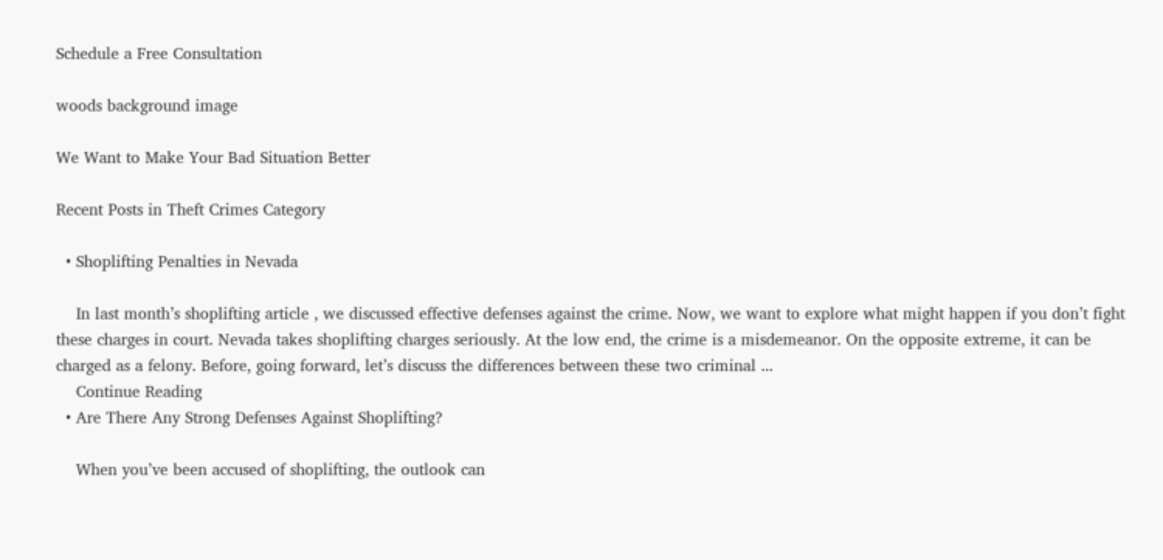Schedule a Free Consultation

woods background image

We Want to Make Your Bad Situation Better

Recent Posts in Theft Crimes Category

  • Shoplifting Penalties in Nevada

    In last month’s shoplifting article , we discussed effective defenses against the crime. Now, we want to explore what might happen if you don’t fight these charges in court. Nevada takes shoplifting charges seriously. At the low end, the crime is a misdemeanor. On the opposite extreme, it can be charged as a felony. Before, going forward, let’s discuss the differences between these two criminal ...
    Continue Reading
  • Are There Any Strong Defenses Against Shoplifting?

    When you’ve been accused of shoplifting, the outlook can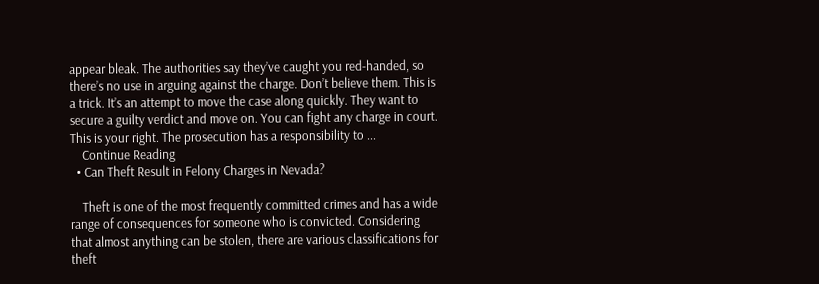appear bleak. The authorities say they’ve caught you red-handed, so there’s no use in arguing against the charge. Don’t believe them. This is a trick. It’s an attempt to move the case along quickly. They want to secure a guilty verdict and move on. You can fight any charge in court. This is your right. The prosecution has a responsibility to ...
    Continue Reading
  • Can Theft Result in Felony Charges in Nevada?

    Theft is one of the most frequently committed crimes and has a wide range of consequences for someone who is convicted. Considering that almost anything can be stolen, there are various classifications for theft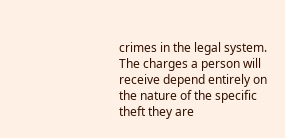crimes in the legal system. The charges a person will receive depend entirely on the nature of the specific theft they are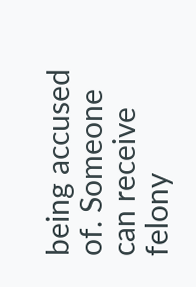being accused of. Someone can receive felony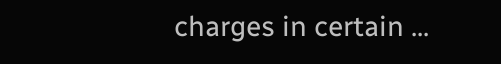charges in certain ...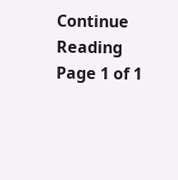Continue Reading
Page 1 of 1